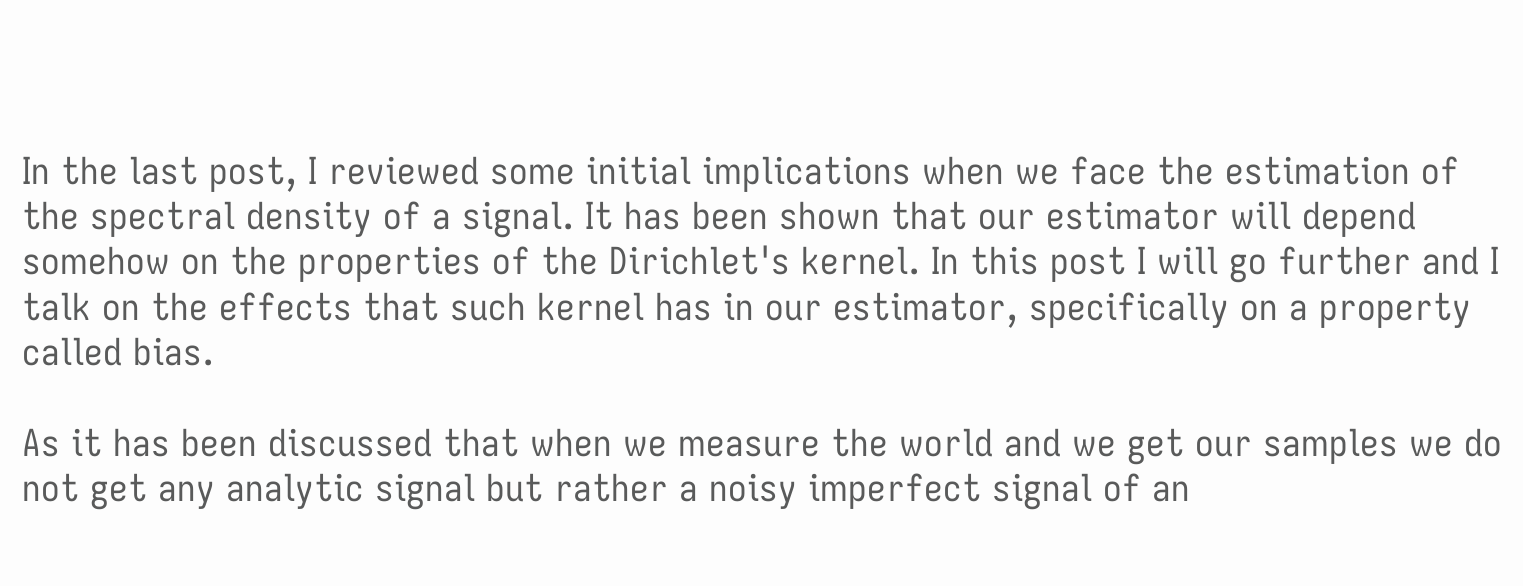In the last post, I reviewed some initial implications when we face the estimation of  the spectral density of a signal. It has been shown that our estimator will depend somehow on the properties of the Dirichlet's kernel. In this post I will go further and I talk on the effects that such kernel has in our estimator, specifically on a property called bias.

As it has been discussed that when we measure the world and we get our samples we do not get any analytic signal but rather a noisy imperfect signal of an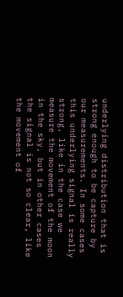underlying distribution that is strong enough to be capture by our measurements. In some cases this underlying signal is really strong, like in the case we measure the movement of the moon in the sky, but in other cases the signal is not so clear, like the movement of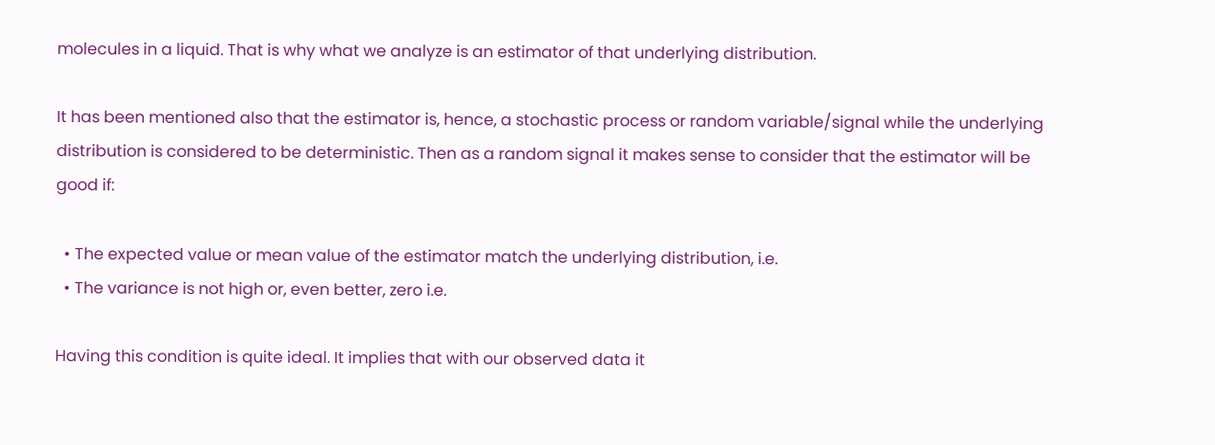molecules in a liquid. That is why what we analyze is an estimator of that underlying distribution.

It has been mentioned also that the estimator is, hence, a stochastic process or random variable/signal while the underlying distribution is considered to be deterministic. Then as a random signal it makes sense to consider that the estimator will be good if:

  • The expected value or mean value of the estimator match the underlying distribution, i.e.
  • The variance is not high or, even better, zero i.e.

Having this condition is quite ideal. It implies that with our observed data it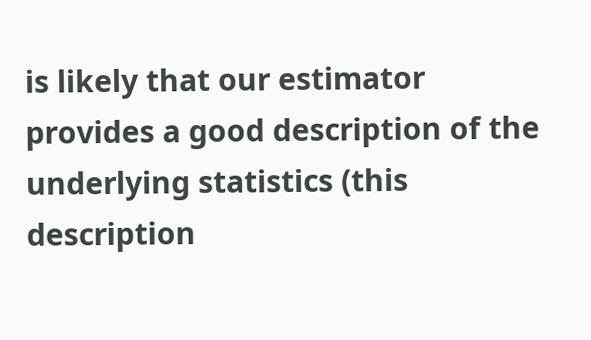is likely that our estimator provides a good description of the underlying statistics (this description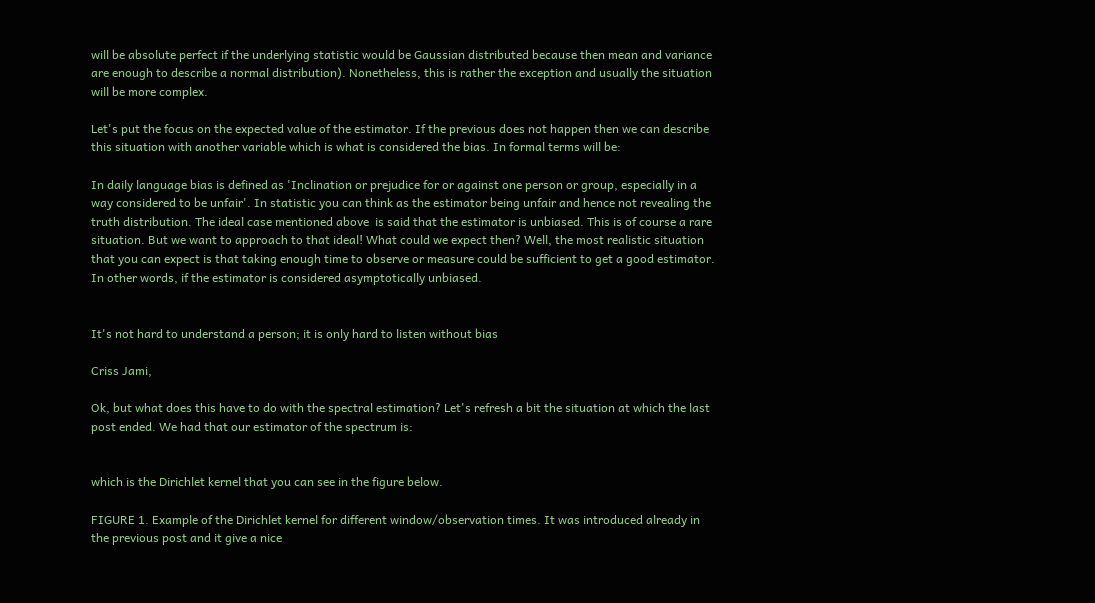will be absolute perfect if the underlying statistic would be Gaussian distributed because then mean and variance are enough to describe a normal distribution). Nonetheless, this is rather the exception and usually the situation will be more complex.

Let's put the focus on the expected value of the estimator. If the previous does not happen then we can describe this situation with another variable which is what is considered the bias. In formal terms will be:

In daily language bias is defined as 'Inclination or prejudice for or against one person or group, especially in a way considered to be unfair'. In statistic you can think as the estimator being unfair and hence not revealing the truth distribution. The ideal case mentioned above  is said that the estimator is unbiased. This is of course a rare situation. But we want to approach to that ideal! What could we expect then? Well, the most realistic situation that you can expect is that taking enough time to observe or measure could be sufficient to get a good estimator. In other words, if the estimator is considered asymptotically unbiased.


It's not hard to understand a person; it is only hard to listen without bias

Criss Jami,

Ok, but what does this have to do with the spectral estimation? Let's refresh a bit the situation at which the last post ended. We had that our estimator of the spectrum is:


which is the Dirichlet kernel that you can see in the figure below.

FIGURE 1. Example of the Dirichlet kernel for different window/observation times. It was introduced already in the previous post and it give a nice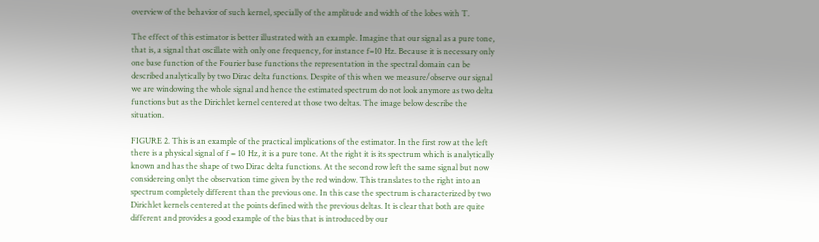overview of the behavior of such kernel, specially of the amplitude and width of the lobes with T.

The effect of this estimator is better illustrated with an example. Imagine that our signal as a pure tone, that is, a signal that oscillate with only one frequency, for instance f=10 Hz. Because it is necessary only one base function of the Fourier base functions the representation in the spectral domain can be described analytically by two Dirac delta functions. Despite of this when we measure/observe our signal we are windowing the whole signal and hence the estimated spectrum do not look anymore as two delta functions but as the Dirichlet kernel centered at those two deltas. The image below describe the situation.

FIGURE 2. This is an example of the practical implications of the estimator. In the first row at the left there is a physical signal of f = 10 Hz, it is a pure tone. At the right it is its spectrum which is analytically known and has the shape of two Dirac delta functions. At the second row left the same signal but now considereing onlyt the observation time given by the red window. This translates to the right into an spectrum completely different than the previous one. In this case the spectrum is characterized by two Dirichlet kernels centered at the points defined with the previous deltas. It is clear that both are quite different and provides a good example of the bias that is introduced by our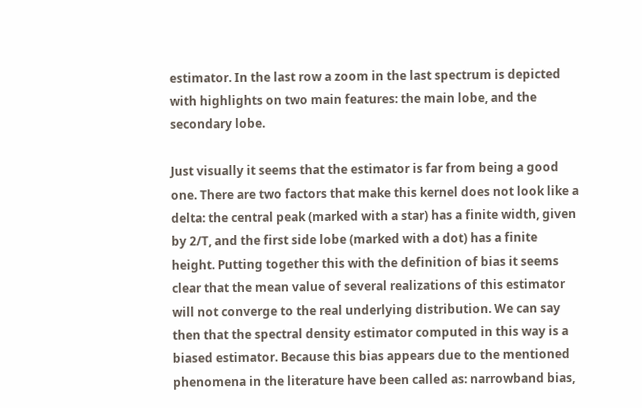estimator. In the last row a zoom in the last spectrum is depicted with highlights on two main features: the main lobe, and the secondary lobe.

Just visually it seems that the estimator is far from being a good one. There are two factors that make this kernel does not look like a delta: the central peak (marked with a star) has a finite width, given by 2/T, and the first side lobe (marked with a dot) has a finite height. Putting together this with the definition of bias it seems clear that the mean value of several realizations of this estimator will not converge to the real underlying distribution. We can say then that the spectral density estimator computed in this way is a biased estimator. Because this bias appears due to the mentioned phenomena in the literature have been called as: narrowband bias,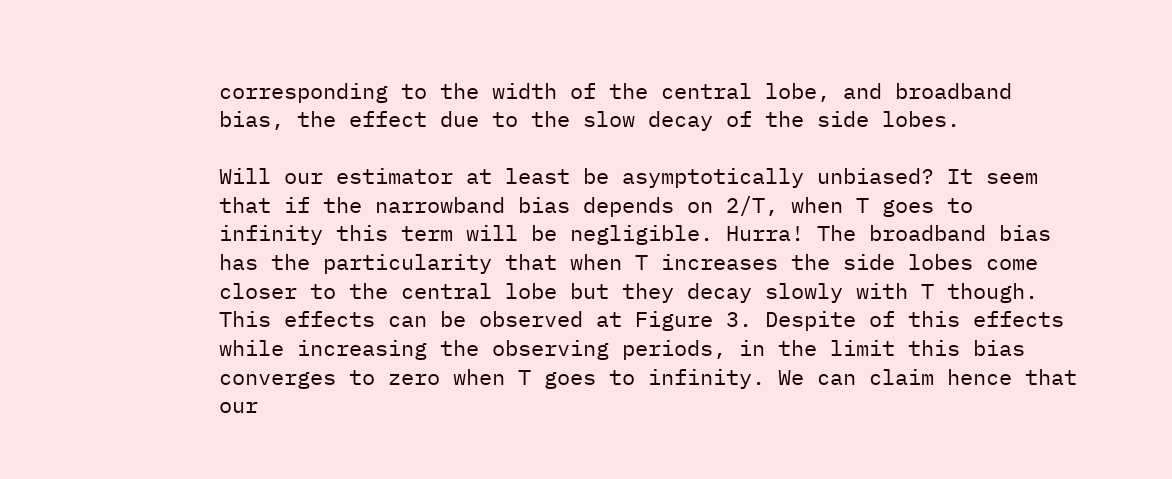corresponding to the width of the central lobe, and broadband bias, the effect due to the slow decay of the side lobes.

Will our estimator at least be asymptotically unbiased? It seem that if the narrowband bias depends on 2/T, when T goes to infinity this term will be negligible. Hurra! The broadband bias has the particularity that when T increases the side lobes come closer to the central lobe but they decay slowly with T though. This effects can be observed at Figure 3. Despite of this effects while increasing the observing periods, in the limit this bias converges to zero when T goes to infinity. We can claim hence that our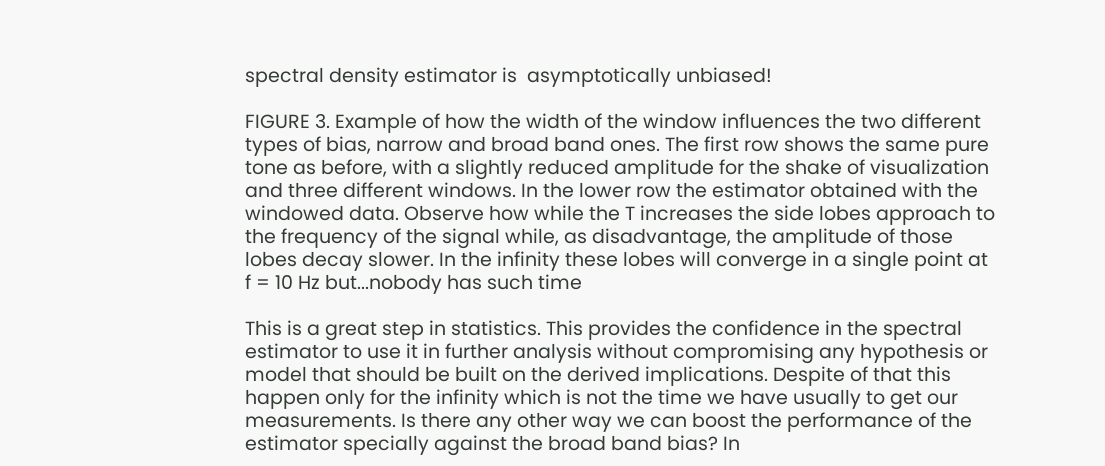spectral density estimator is  asymptotically unbiased!

FIGURE 3. Example of how the width of the window influences the two different types of bias, narrow and broad band ones. The first row shows the same pure tone as before, with a slightly reduced amplitude for the shake of visualization and three different windows. In the lower row the estimator obtained with the windowed data. Observe how while the T increases the side lobes approach to the frequency of the signal while, as disadvantage, the amplitude of those lobes decay slower. In the infinity these lobes will converge in a single point at f = 10 Hz but...nobody has such time

This is a great step in statistics. This provides the confidence in the spectral estimator to use it in further analysis without compromising any hypothesis or model that should be built on the derived implications. Despite of that this happen only for the infinity which is not the time we have usually to get our measurements. Is there any other way we can boost the performance of the estimator specially against the broad band bias? In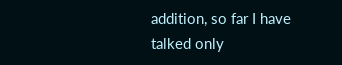addition, so far I have talked only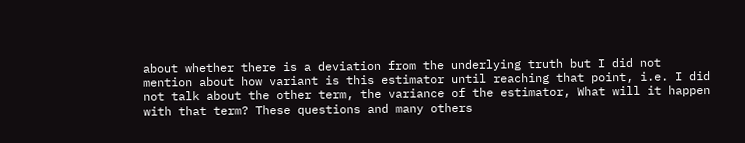about whether there is a deviation from the underlying truth but I did not mention about how variant is this estimator until reaching that point, i.e. I did not talk about the other term, the variance of the estimator, What will it happen with that term? These questions and many others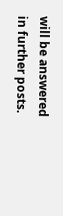will be answered in further posts.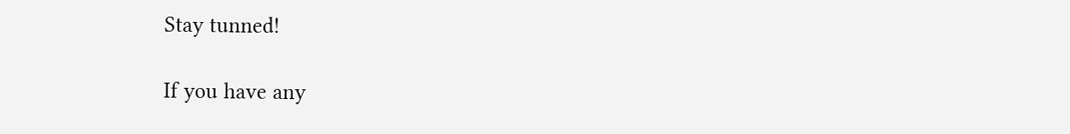Stay tunned!

If you have any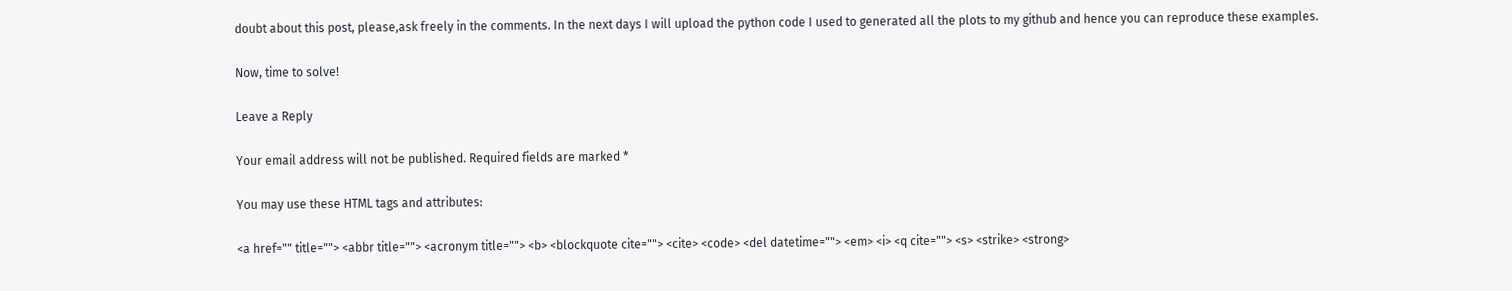doubt about this post, please,ask freely in the comments. In the next days I will upload the python code I used to generated all the plots to my github and hence you can reproduce these examples.

Now, time to solve!

Leave a Reply

Your email address will not be published. Required fields are marked *

You may use these HTML tags and attributes:

<a href="" title=""> <abbr title=""> <acronym title=""> <b> <blockquote cite=""> <cite> <code> <del datetime=""> <em> <i> <q cite=""> <s> <strike> <strong>